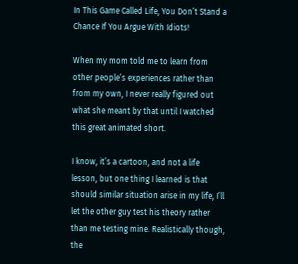In This Game Called Life, You Don’t Stand a Chance If You Argue With Idiots!

When my mom told me to learn from other people’s experiences rather than from my own, I never really figured out what she meant by that until I watched this great animated short.

I know, it’s a cartoon, and not a life lesson, but one thing I learned is that should similar situation arise in my life, I’ll let the other guy test his theory rather than me testing mine. Realistically though, the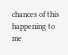chances of this happening to me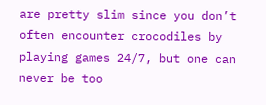are pretty slim since you don’t often encounter crocodiles by playing games 24/7, but one can never be too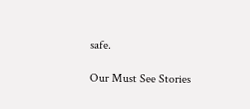safe.

Our Must See Stories